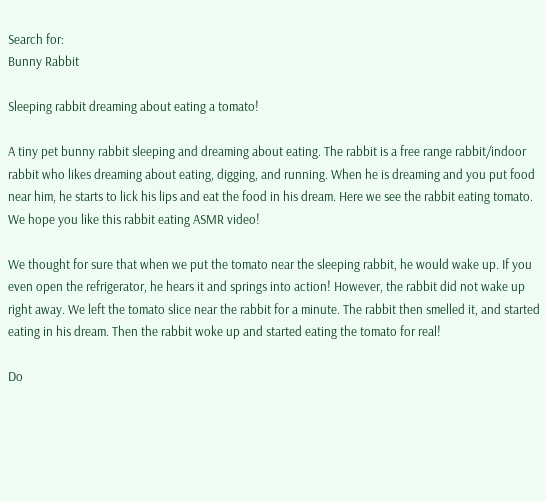Search for:
Bunny Rabbit

Sleeping rabbit dreaming about eating a tomato!

A tiny pet bunny rabbit sleeping and dreaming about eating. The rabbit is a free range rabbit/indoor rabbit who likes dreaming about eating, digging, and running. When he is dreaming and you put food near him, he starts to lick his lips and eat the food in his dream. Here we see the rabbit eating tomato. We hope you like this rabbit eating ASMR video!

We thought for sure that when we put the tomato near the sleeping rabbit, he would wake up. If you even open the refrigerator, he hears it and springs into action! However, the rabbit did not wake up right away. We left the tomato slice near the rabbit for a minute. The rabbit then smelled it, and started eating in his dream. Then the rabbit woke up and started eating the tomato for real!

Do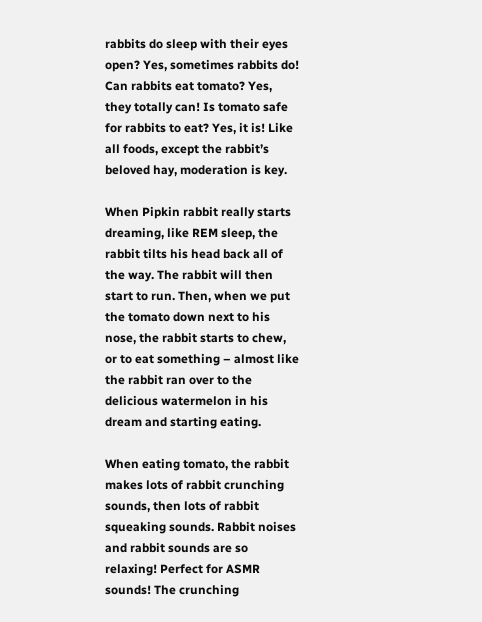rabbits do sleep with their eyes open? Yes, sometimes rabbits do! Can rabbits eat tomato? Yes, they totally can! Is tomato safe for rabbits to eat? Yes, it is! Like all foods, except the rabbit’s beloved hay, moderation is key.

When Pipkin rabbit really starts dreaming, like REM sleep, the rabbit tilts his head back all of the way. The rabbit will then start to run. Then, when we put the tomato down next to his nose, the rabbit starts to chew, or to eat something – almost like the rabbit ran over to the delicious watermelon in his dream and starting eating.

When eating tomato, the rabbit makes lots of rabbit crunching sounds, then lots of rabbit squeaking sounds. Rabbit noises and rabbit sounds are so relaxing! Perfect for ASMR sounds! The crunching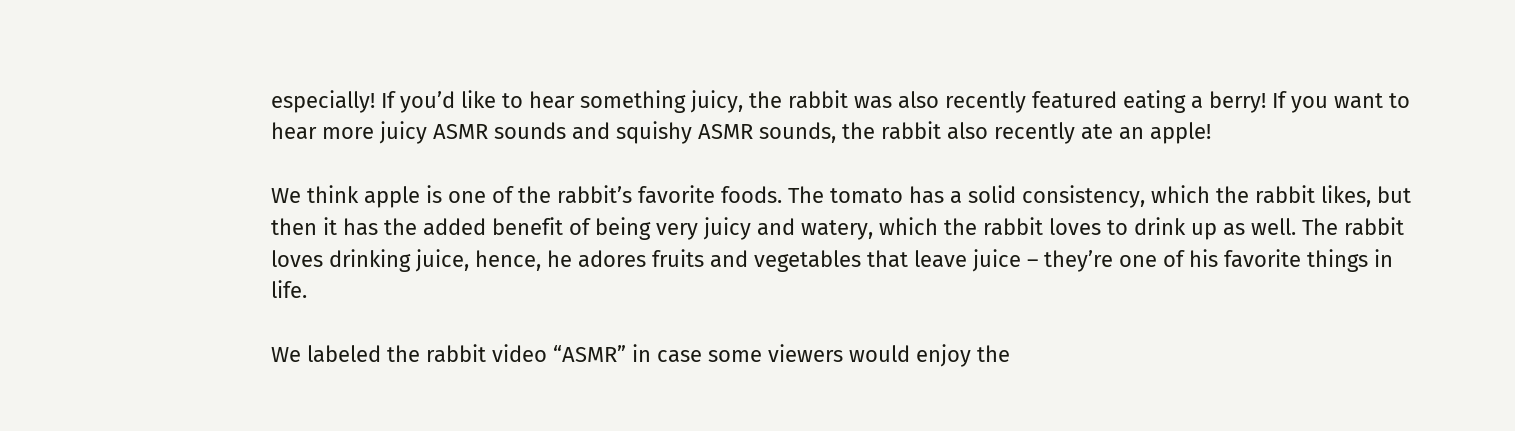especially! If you’d like to hear something juicy, the rabbit was also recently featured eating a berry! If you want to hear more juicy ASMR sounds and squishy ASMR sounds, the rabbit also recently ate an apple!

We think apple is one of the rabbit’s favorite foods. The tomato has a solid consistency, which the rabbit likes, but then it has the added benefit of being very juicy and watery, which the rabbit loves to drink up as well. The rabbit loves drinking juice, hence, he adores fruits and vegetables that leave juice – they’re one of his favorite things in life.

We labeled the rabbit video “ASMR” in case some viewers would enjoy the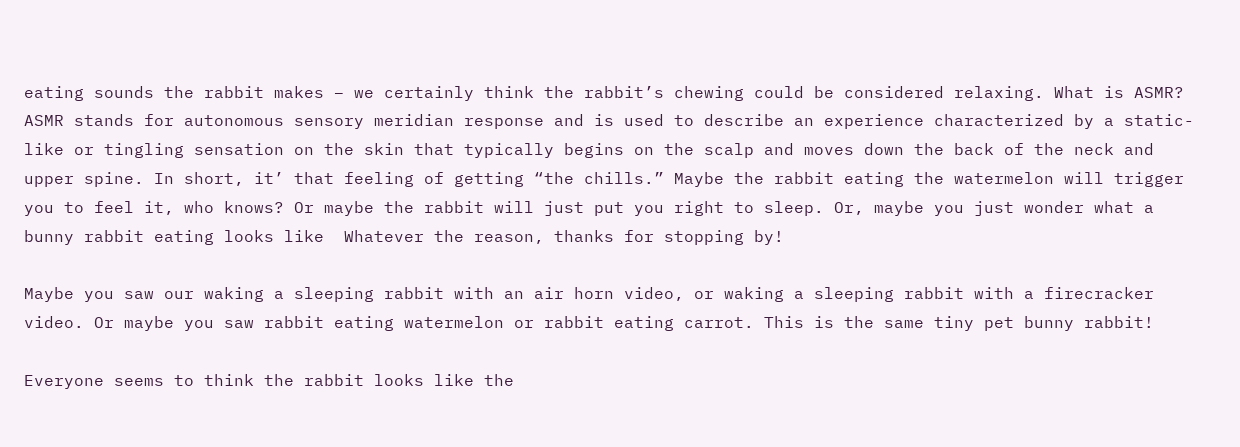eating sounds the rabbit makes – we certainly think the rabbit’s chewing could be considered relaxing. What is ASMR? ASMR stands for autonomous sensory meridian response and is used to describe an experience characterized by a static-like or tingling sensation on the skin that typically begins on the scalp and moves down the back of the neck and upper spine. In short, it’ that feeling of getting “the chills.” Maybe the rabbit eating the watermelon will trigger you to feel it, who knows? Or maybe the rabbit will just put you right to sleep. Or, maybe you just wonder what a bunny rabbit eating looks like  Whatever the reason, thanks for stopping by!

Maybe you saw our waking a sleeping rabbit with an air horn video, or waking a sleeping rabbit with a firecracker video. Or maybe you saw rabbit eating watermelon or rabbit eating carrot. This is the same tiny pet bunny rabbit!

Everyone seems to think the rabbit looks like the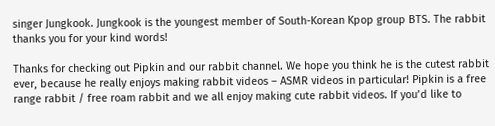singer Jungkook. Jungkook is the youngest member of South-Korean Kpop group BTS. The rabbit thanks you for your kind words!

Thanks for checking out Pipkin and our rabbit channel. We hope you think he is the cutest rabbit ever, because he really enjoys making rabbit videos – ASMR videos in particular! Pipkin is a free range rabbit / free roam rabbit and we all enjoy making cute rabbit videos. If you’d like to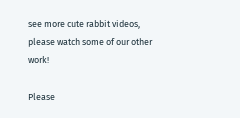see more cute rabbit videos, please watch some of our other work!

Please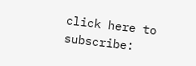click here to subscribe: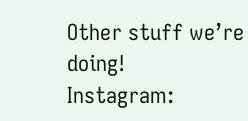Other stuff we’re doing!
Instagram: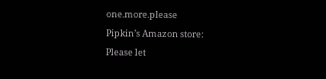one.more.please
Pipkin’s Amazon store:
Please let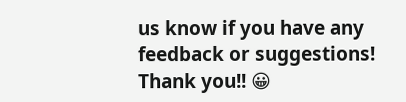us know if you have any feedback or suggestions!
Thank you!! 😀